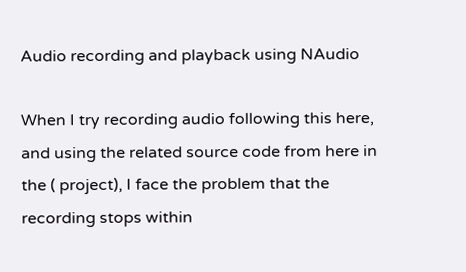Audio recording and playback using NAudio

When I try recording audio following this here, and using the related source code from here in the ( project), I face the problem that the recording stops within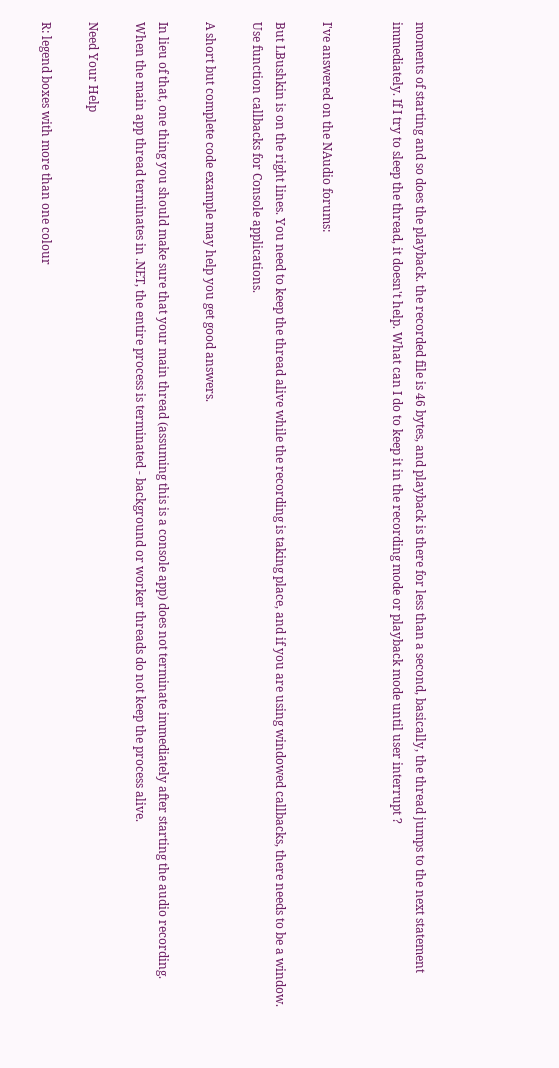moments of starting and so does the playback. the recorded file is 46 bytes, and playback is there for less than a second, basically, the thread jumps to the next statement immediately. If I try to sleep the thread, it doesn't help. What can I do to keep it in the recording mode or playback mode until user interrupt ?


I've answered on the NAudio forums:

But LBushkin is on the right lines. You need to keep the thread alive while the recording is taking place, and if you are using windowed callbacks, there needs to be a window. Use function callbacks for Console applications.

A short but complete code example may help you get good answers.

In lieu of that, one thing you should make sure that your main thread (assuming this is a console app) does not terminate immediately after starting the audio recording. When the main app thread terminates in .NET, the entire process is terminated - background or worker threads do not keep the process alive.

Need Your Help

R: legend boxes with more than one colour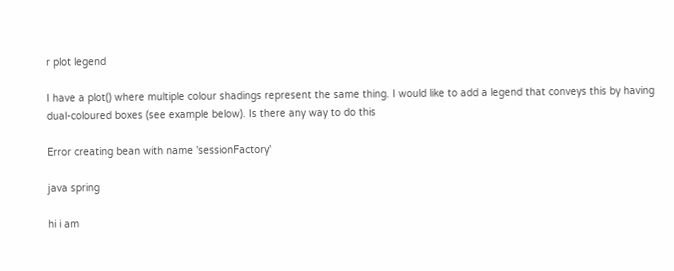r plot legend

I have a plot() where multiple colour shadings represent the same thing. I would like to add a legend that conveys this by having dual-coloured boxes (see example below). Is there any way to do this

Error creating bean with name 'sessionFactory'

java spring

hi i am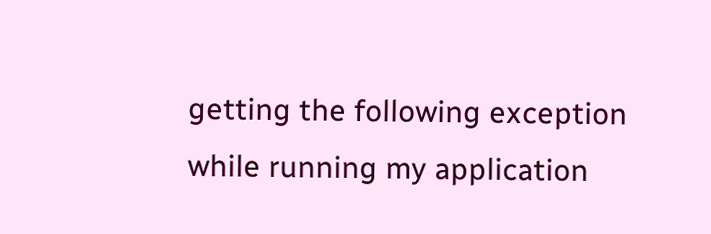getting the following exception while running my application